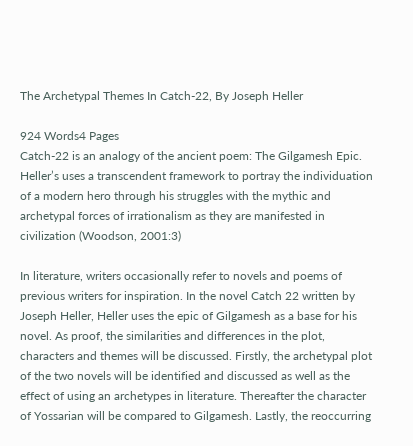The Archetypal Themes In Catch-22, By Joseph Heller

924 Words4 Pages
Catch-22 is an analogy of the ancient poem: The Gilgamesh Epic. Heller’s uses a transcendent framework to portray the individuation of a modern hero through his struggles with the mythic and archetypal forces of irrationalism as they are manifested in civilization (Woodson, 2001:3)

In literature, writers occasionally refer to novels and poems of previous writers for inspiration. In the novel Catch 22 written by Joseph Heller, Heller uses the epic of Gilgamesh as a base for his novel. As proof, the similarities and differences in the plot, characters and themes will be discussed. Firstly, the archetypal plot of the two novels will be identified and discussed as well as the effect of using an archetypes in literature. Thereafter the character of Yossarian will be compared to Gilgamesh. Lastly, the reoccurring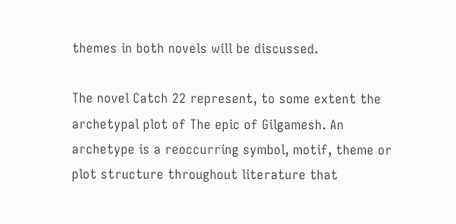themes in both novels will be discussed.

The novel Catch 22 represent, to some extent the archetypal plot of The epic of Gilgamesh. An archetype is a reoccurring symbol, motif, theme or plot structure throughout literature that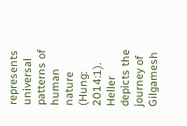represents universal patterns of human nature (Hung: 2014:1). Heller depicts the journey of Gilgamesh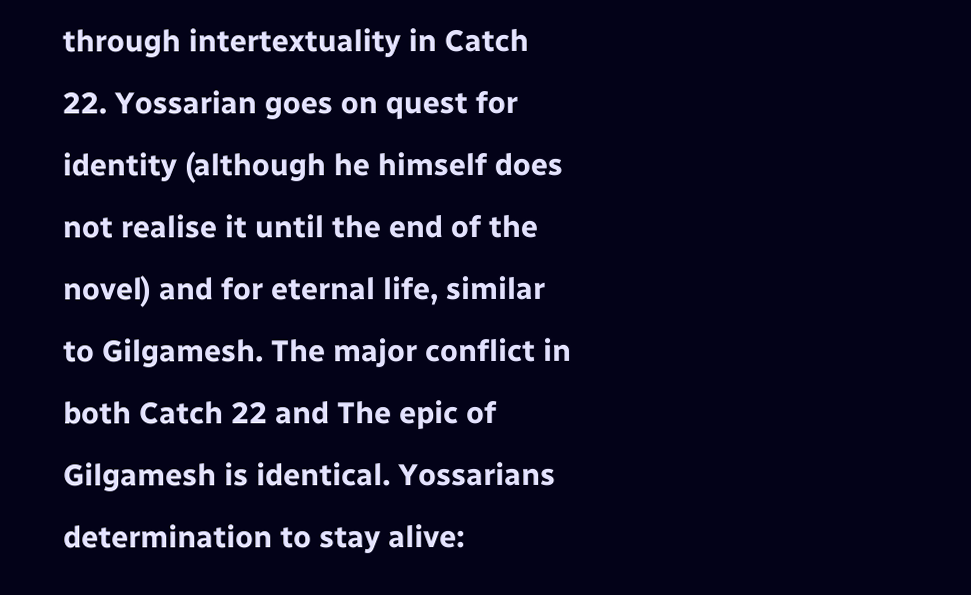through intertextuality in Catch 22. Yossarian goes on quest for identity (although he himself does not realise it until the end of the novel) and for eternal life, similar to Gilgamesh. The major conflict in both Catch 22 and The epic of Gilgamesh is identical. Yossarians determination to stay alive: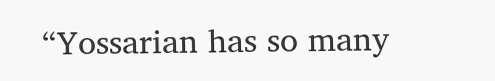“Yossarian has so many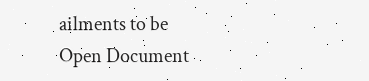ailments to be
Open Document